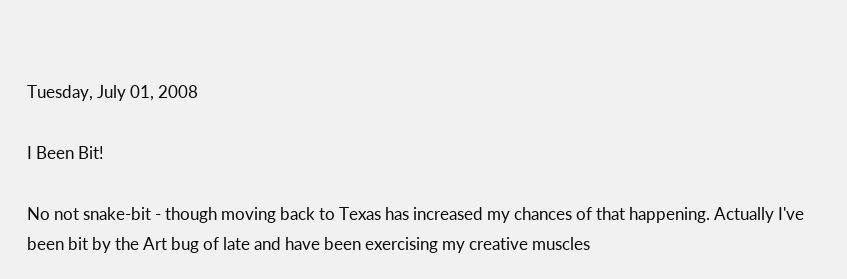Tuesday, July 01, 2008

I Been Bit!

No not snake-bit - though moving back to Texas has increased my chances of that happening. Actually I've been bit by the Art bug of late and have been exercising my creative muscles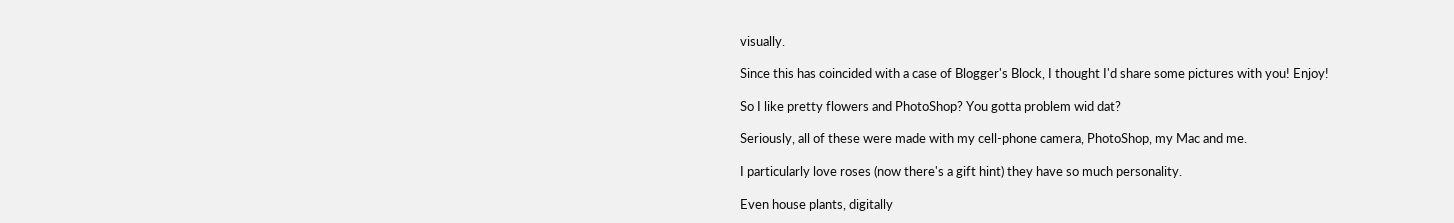visually.

Since this has coincided with a case of Blogger's Block, I thought I'd share some pictures with you! Enjoy!

So I like pretty flowers and PhotoShop? You gotta problem wid dat?

Seriously, all of these were made with my cell-phone camera, PhotoShop, my Mac and me.

I particularly love roses (now there's a gift hint) they have so much personality.

Even house plants, digitally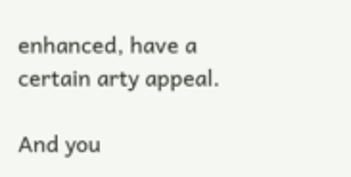enhanced, have a certain arty appeal.

And you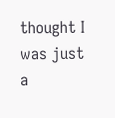thought I was just a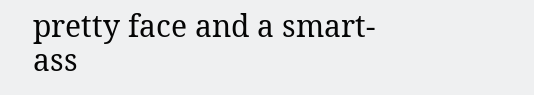pretty face and a smart-ass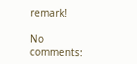remark!

No comments: